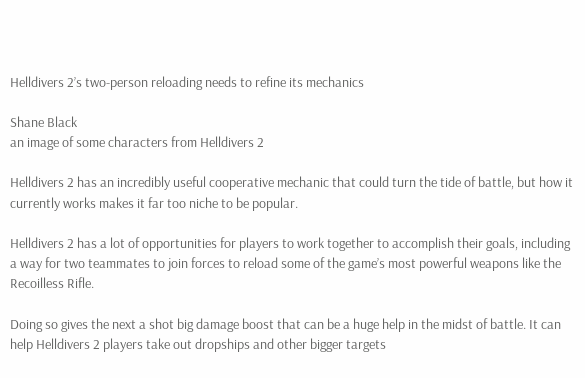Helldivers 2’s two-person reloading needs to refine its mechanics

Shane Black
an image of some characters from Helldivers 2

Helldivers 2 has an incredibly useful cooperative mechanic that could turn the tide of battle, but how it currently works makes it far too niche to be popular.

Helldivers 2 has a lot of opportunities for players to work together to accomplish their goals, including a way for two teammates to join forces to reload some of the game’s most powerful weapons like the Recoilless Rifle.

Doing so gives the next a shot big damage boost that can be a huge help in the midst of battle. It can help Helldivers 2 players take out dropships and other bigger targets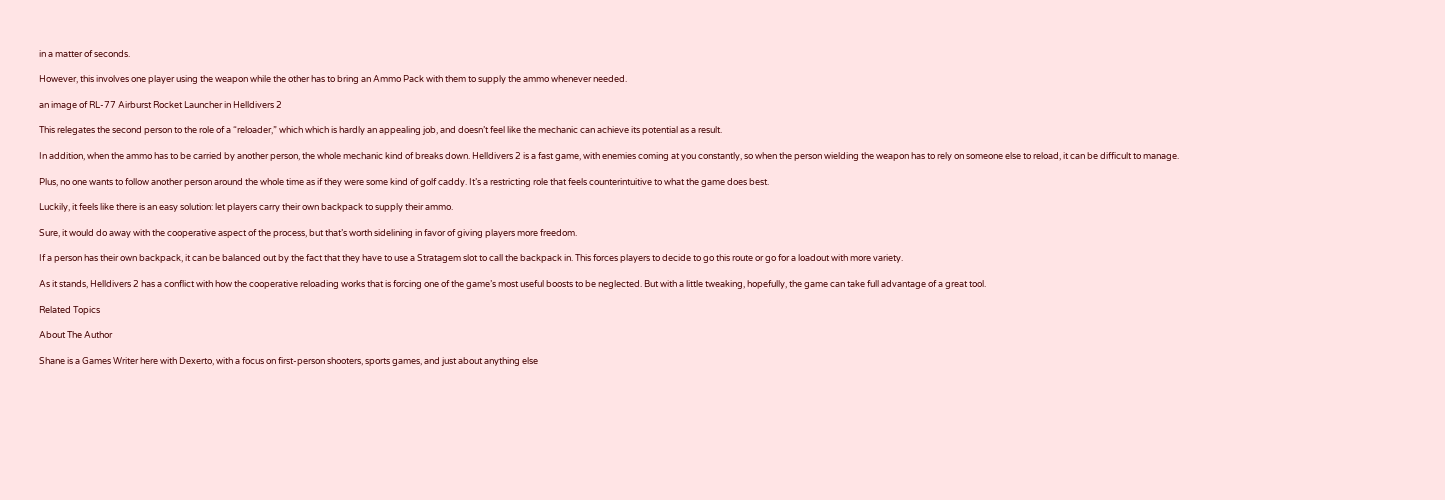in a matter of seconds.

However, this involves one player using the weapon while the other has to bring an Ammo Pack with them to supply the ammo whenever needed.

an image of RL-77 Airburst Rocket Launcher in Helldivers 2

This relegates the second person to the role of a “reloader,” which which is hardly an appealing job, and doesn’t feel like the mechanic can achieve its potential as a result.

In addition, when the ammo has to be carried by another person, the whole mechanic kind of breaks down. Helldivers 2 is a fast game, with enemies coming at you constantly, so when the person wielding the weapon has to rely on someone else to reload, it can be difficult to manage.

Plus, no one wants to follow another person around the whole time as if they were some kind of golf caddy. It’s a restricting role that feels counterintuitive to what the game does best.

Luckily, it feels like there is an easy solution: let players carry their own backpack to supply their ammo.

Sure, it would do away with the cooperative aspect of the process, but that’s worth sidelining in favor of giving players more freedom.

If a person has their own backpack, it can be balanced out by the fact that they have to use a Stratagem slot to call the backpack in. This forces players to decide to go this route or go for a loadout with more variety.

As it stands, Helldivers 2 has a conflict with how the cooperative reloading works that is forcing one of the game’s most useful boosts to be neglected. But with a little tweaking, hopefully, the game can take full advantage of a great tool.

Related Topics

About The Author

Shane is a Games Writer here with Dexerto, with a focus on first-person shooters, sports games, and just about anything else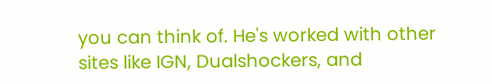you can think of. He's worked with other sites like IGN, Dualshockers, and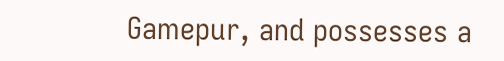Gamepur, and possesses a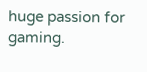huge passion for gaming.